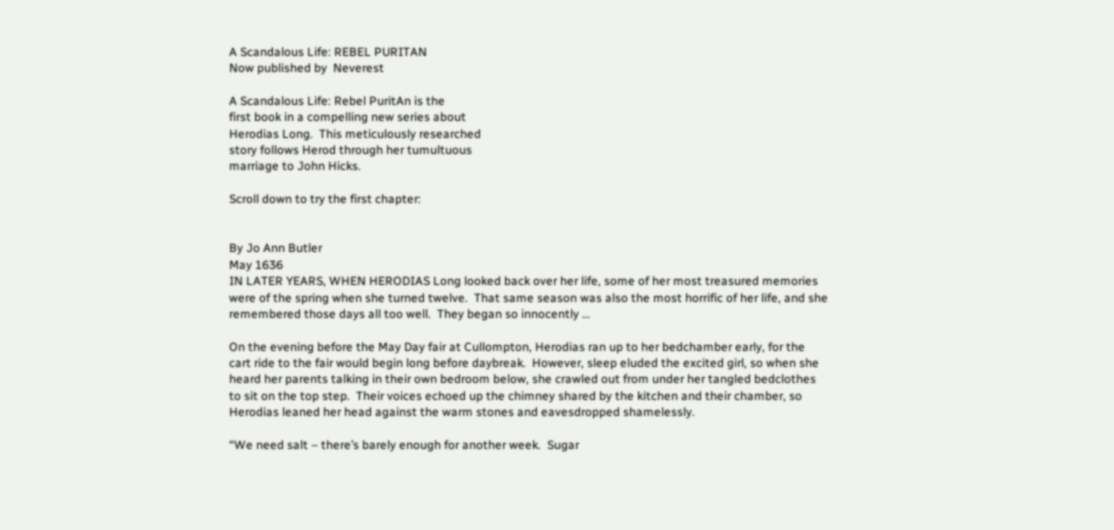A Scandalous Life: REBEL PURITAN
Now published by  Neverest

A Scandalous Life: Rebel PuritAn is the
first book in a compelling new series about
Herodias Long.  This meticulously researched
story follows Herod through her tumultuous
marriage to John Hicks.

Scroll down to try the first chapter:


By Jo Ann Butler
May 1636
IN LATER YEARS, WHEN HERODIAS Long looked back over her life, some of her most treasured memories
were of the spring when she turned twelve.  That same season was also the most horrific of her life, and she
remembered those days all too well.  They began so innocently …

On the evening before the May Day fair at Cullompton, Herodias ran up to her bedchamber early, for the
cart ride to the fair would begin long before daybreak.  However, sleep eluded the excited girl, so when she
heard her parents talking in their own bedroom below, she crawled out from under her tangled bedclothes
to sit on the top step.  Their voices echoed up the chimney shared by the kitchen and their chamber, so
Herodias leaned her head against the warm stones and eavesdropped shamelessly.

“We need salt – there’s barely enough for another week.  Sugar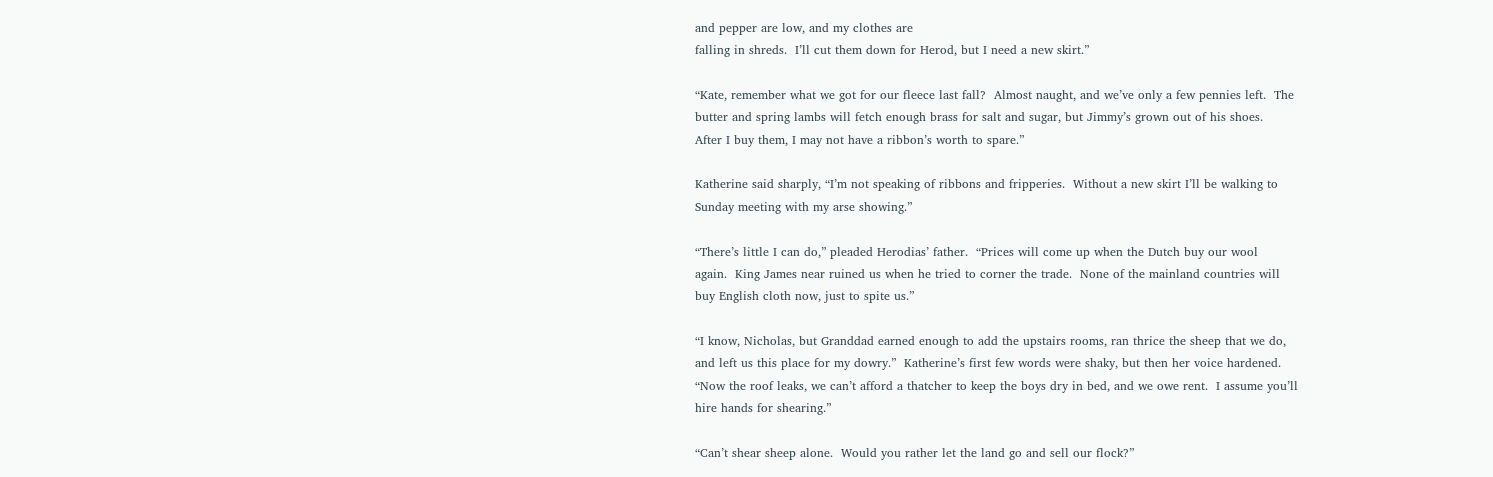and pepper are low, and my clothes are
falling in shreds.  I’ll cut them down for Herod, but I need a new skirt.”

“Kate, remember what we got for our fleece last fall?  Almost naught, and we’ve only a few pennies left.  The
butter and spring lambs will fetch enough brass for salt and sugar, but Jimmy’s grown out of his shoes.
After I buy them, I may not have a ribbon’s worth to spare.”

Katherine said sharply, “I’m not speaking of ribbons and fripperies.  Without a new skirt I’ll be walking to
Sunday meeting with my arse showing.”

“There’s little I can do,” pleaded Herodias’ father.  “Prices will come up when the Dutch buy our wool
again.  King James near ruined us when he tried to corner the trade.  None of the mainland countries will
buy English cloth now, just to spite us.”

“I know, Nicholas, but Granddad earned enough to add the upstairs rooms, ran thrice the sheep that we do,
and left us this place for my dowry.”  Katherine’s first few words were shaky, but then her voice hardened.
“Now the roof leaks, we can’t afford a thatcher to keep the boys dry in bed, and we owe rent.  I assume you’ll
hire hands for shearing.”

“Can’t shear sheep alone.  Would you rather let the land go and sell our flock?”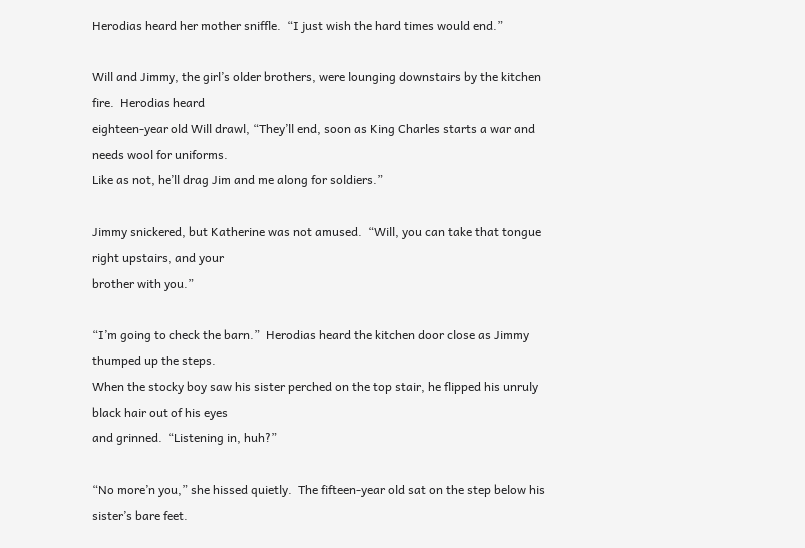Herodias heard her mother sniffle.  “I just wish the hard times would end.”

Will and Jimmy, the girl’s older brothers, were lounging downstairs by the kitchen fire.  Herodias heard
eighteen-year old Will drawl, “They’ll end, soon as King Charles starts a war and needs wool for uniforms.
Like as not, he’ll drag Jim and me along for soldiers.”

Jimmy snickered, but Katherine was not amused.  “Will, you can take that tongue right upstairs, and your
brother with you.”

“I’m going to check the barn.”  Herodias heard the kitchen door close as Jimmy thumped up the steps.
When the stocky boy saw his sister perched on the top stair, he flipped his unruly black hair out of his eyes
and grinned.  “Listening in, huh?”

“No more’n you,” she hissed quietly.  The fifteen-year old sat on the step below his sister’s bare feet.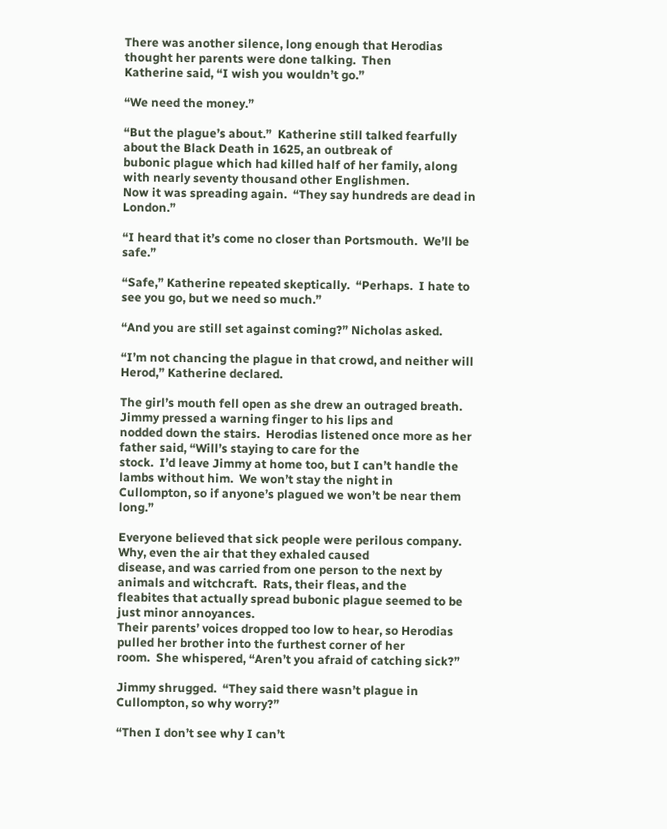There was another silence, long enough that Herodias thought her parents were done talking.  Then
Katherine said, “I wish you wouldn’t go.”

“We need the money.”

“But the plague’s about.”  Katherine still talked fearfully about the Black Death in 1625, an outbreak of
bubonic plague which had killed half of her family, along with nearly seventy thousand other Englishmen.
Now it was spreading again.  “They say hundreds are dead in London.”

“I heard that it’s come no closer than Portsmouth.  We’ll be safe.”

“Safe,” Katherine repeated skeptically.  “Perhaps.  I hate to see you go, but we need so much.”

“And you are still set against coming?” Nicholas asked.

“I’m not chancing the plague in that crowd, and neither will Herod,” Katherine declared.

The girl’s mouth fell open as she drew an outraged breath.  Jimmy pressed a warning finger to his lips and
nodded down the stairs.  Herodias listened once more as her father said, “Will’s staying to care for the
stock.  I’d leave Jimmy at home too, but I can’t handle the lambs without him.  We won’t stay the night in
Cullompton, so if anyone’s plagued we won’t be near them long.”

Everyone believed that sick people were perilous company.  Why, even the air that they exhaled caused
disease, and was carried from one person to the next by animals and witchcraft.  Rats, their fleas, and the
fleabites that actually spread bubonic plague seemed to be just minor annoyances.
Their parents’ voices dropped too low to hear, so Herodias pulled her brother into the furthest corner of her
room.  She whispered, “Aren’t you afraid of catching sick?”

Jimmy shrugged.  “They said there wasn’t plague in Cullompton, so why worry?”

“Then I don’t see why I can’t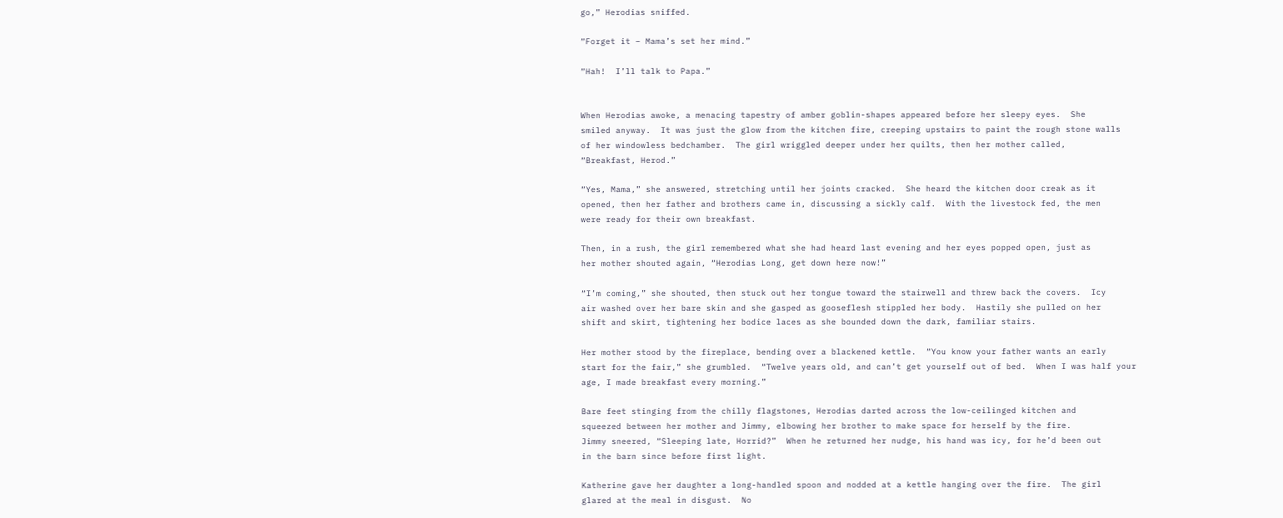go,” Herodias sniffed.

“Forget it – Mama’s set her mind.”

“Hah!  I’ll talk to Papa.”


When Herodias awoke, a menacing tapestry of amber goblin-shapes appeared before her sleepy eyes.  She
smiled anyway.  It was just the glow from the kitchen fire, creeping upstairs to paint the rough stone walls
of her windowless bedchamber.  The girl wriggled deeper under her quilts, then her mother called,
“Breakfast, Herod.”

“Yes, Mama,” she answered, stretching until her joints cracked.  She heard the kitchen door creak as it
opened, then her father and brothers came in, discussing a sickly calf.  With the livestock fed, the men
were ready for their own breakfast.

Then, in a rush, the girl remembered what she had heard last evening and her eyes popped open, just as
her mother shouted again, “Herodias Long, get down here now!”

“I’m coming,” she shouted, then stuck out her tongue toward the stairwell and threw back the covers.  Icy
air washed over her bare skin and she gasped as gooseflesh stippled her body.  Hastily she pulled on her
shift and skirt, tightening her bodice laces as she bounded down the dark, familiar stairs.

Her mother stood by the fireplace, bending over a blackened kettle.  “You know your father wants an early
start for the fair,” she grumbled.  “Twelve years old, and can’t get yourself out of bed.  When I was half your
age, I made breakfast every morning.”

Bare feet stinging from the chilly flagstones, Herodias darted across the low-ceilinged kitchen and
squeezed between her mother and Jimmy, elbowing her brother to make space for herself by the fire.
Jimmy sneered, “Sleeping late, Horrid?”  When he returned her nudge, his hand was icy, for he’d been out
in the barn since before first light.

Katherine gave her daughter a long-handled spoon and nodded at a kettle hanging over the fire.  The girl
glared at the meal in disgust.  No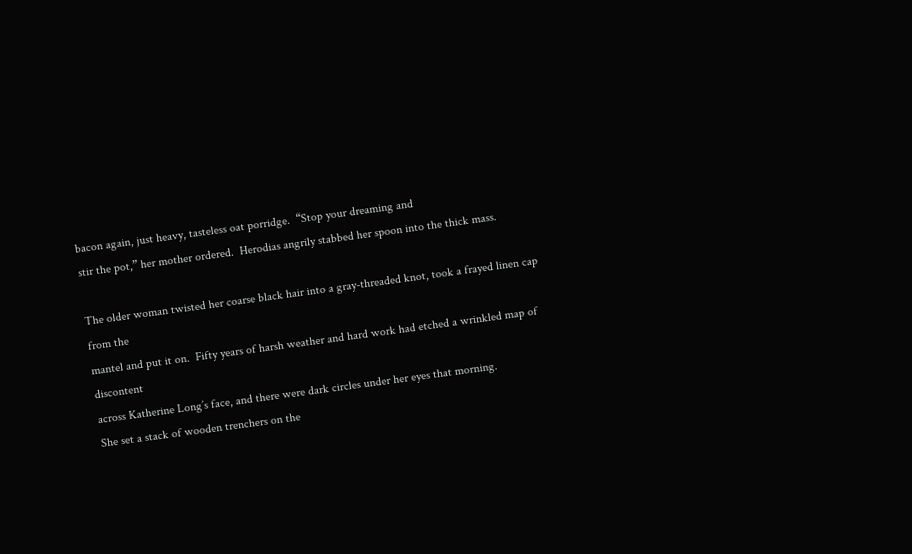bacon again, just heavy, tasteless oat porridge.  “Stop your dreaming and
stir the pot,” her mother ordered.  Herodias angrily stabbed her spoon into the thick mass.

The older woman twisted her coarse black hair into a gray-threaded knot, took a frayed linen cap from the
mantel and put it on.  Fifty years of harsh weather and hard work had etched a wrinkled map of discontent
across Katherine Long’s face, and there were dark circles under her eyes that morning.
She set a stack of wooden trenchers on the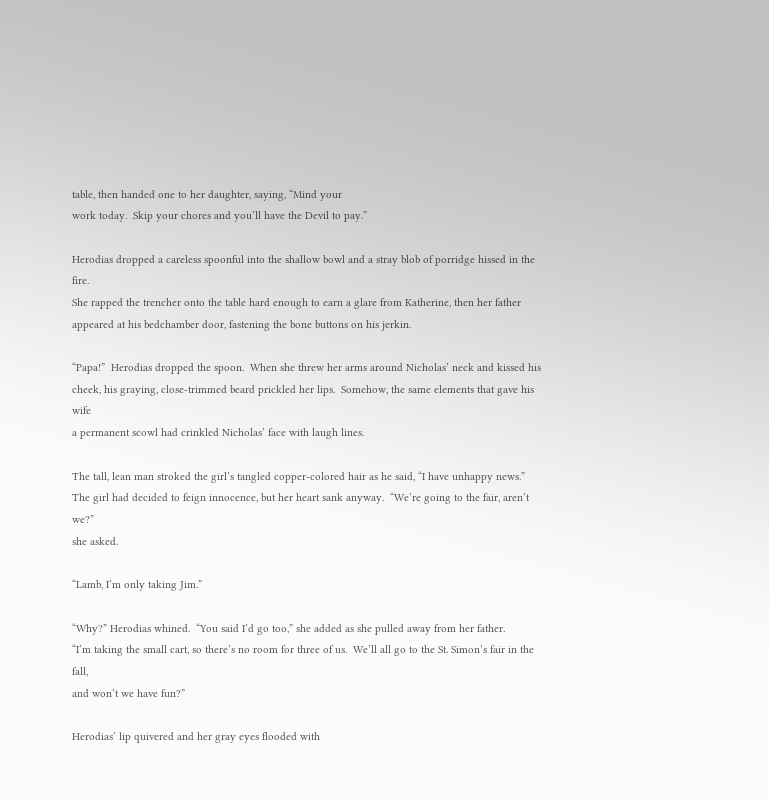table, then handed one to her daughter, saying, “Mind your
work today.  Skip your chores and you’ll have the Devil to pay.”

Herodias dropped a careless spoonful into the shallow bowl and a stray blob of porridge hissed in the fire.
She rapped the trencher onto the table hard enough to earn a glare from Katherine, then her father
appeared at his bedchamber door, fastening the bone buttons on his jerkin.

“Papa!”  Herodias dropped the spoon.  When she threw her arms around Nicholas’ neck and kissed his
cheek, his graying, close-trimmed beard prickled her lips.  Somehow, the same elements that gave his wife
a permanent scowl had crinkled Nicholas’ face with laugh lines.

The tall, lean man stroked the girl’s tangled copper-colored hair as he said, “I have unhappy news.”
The girl had decided to feign innocence, but her heart sank anyway.  “We’re going to the fair, aren’t we?”
she asked.

“Lamb, I’m only taking Jim.”

“Why?” Herodias whined.  “You said I’d go too,” she added as she pulled away from her father.
“I’m taking the small cart, so there’s no room for three of us.  We’ll all go to the St. Simon’s fair in the fall,
and won’t we have fun?”

Herodias’ lip quivered and her gray eyes flooded with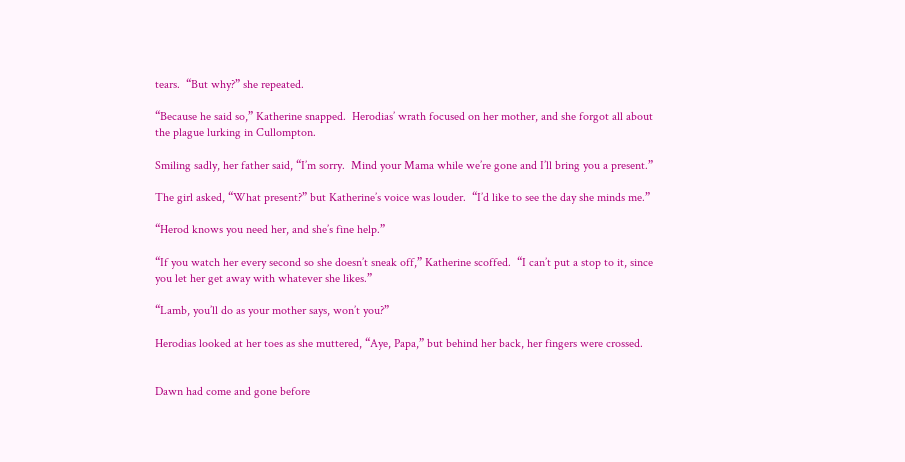tears.  “But why?” she repeated.

“Because he said so,” Katherine snapped.  Herodias’ wrath focused on her mother, and she forgot all about
the plague lurking in Cullompton.

Smiling sadly, her father said, “I’m sorry.  Mind your Mama while we’re gone and I’ll bring you a present.”

The girl asked, “What present?” but Katherine’s voice was louder.  “I’d like to see the day she minds me.”

“Herod knows you need her, and she’s fine help.”

“If you watch her every second so she doesn’t sneak off,” Katherine scoffed.  “I can’t put a stop to it, since
you let her get away with whatever she likes.”

“Lamb, you’ll do as your mother says, won’t you?”

Herodias looked at her toes as she muttered, “Aye, Papa,” but behind her back, her fingers were crossed.


Dawn had come and gone before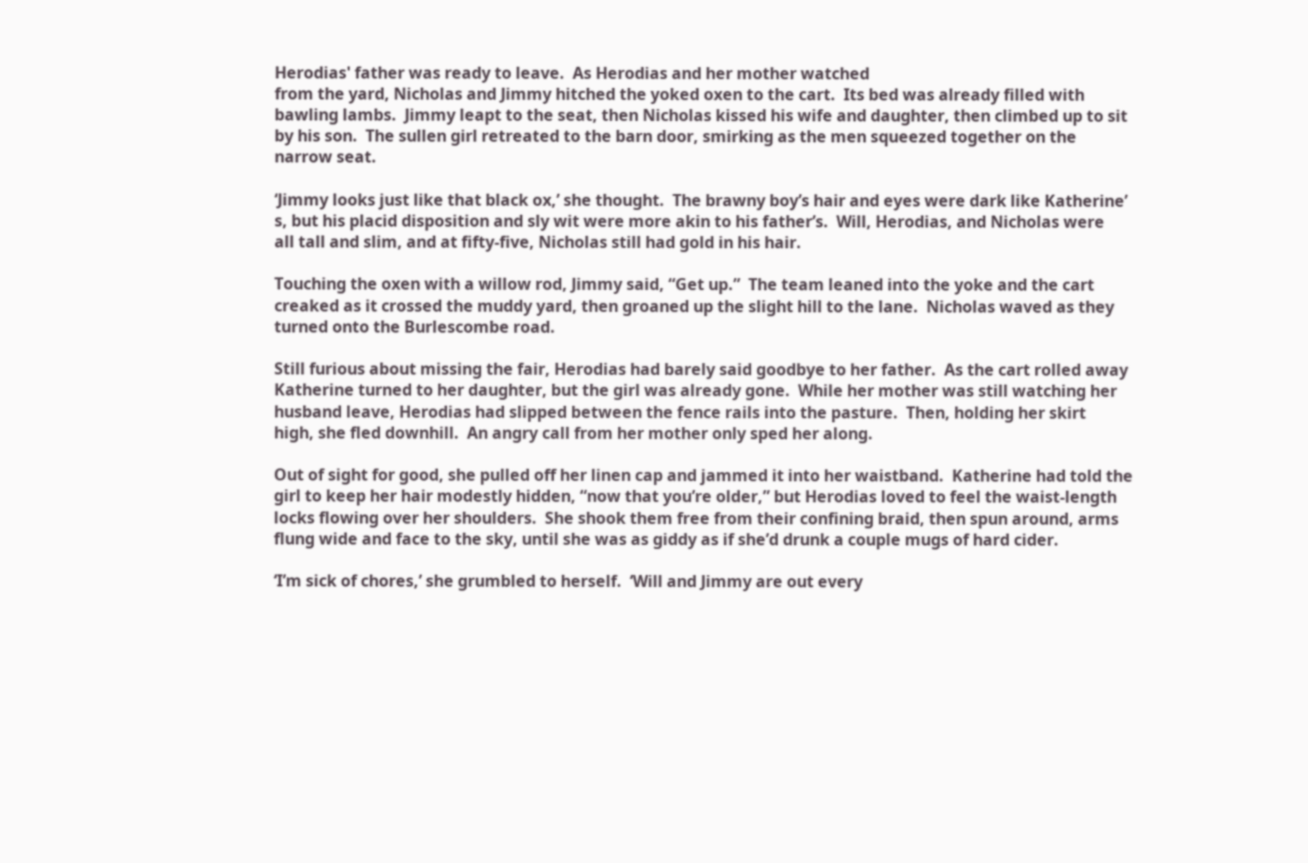Herodias' father was ready to leave.  As Herodias and her mother watched
from the yard, Nicholas and Jimmy hitched the yoked oxen to the cart.  Its bed was already filled with
bawling lambs.  Jimmy leapt to the seat, then Nicholas kissed his wife and daughter, then climbed up to sit
by his son.  The sullen girl retreated to the barn door, smirking as the men squeezed together on the
narrow seat.

‘Jimmy looks just like that black ox,’ she thought.  The brawny boy’s hair and eyes were dark like Katherine’
s, but his placid disposition and sly wit were more akin to his father’s.  Will, Herodias, and Nicholas were
all tall and slim, and at fifty-five, Nicholas still had gold in his hair.

Touching the oxen with a willow rod, Jimmy said, “Get up.”  The team leaned into the yoke and the cart
creaked as it crossed the muddy yard, then groaned up the slight hill to the lane.  Nicholas waved as they
turned onto the Burlescombe road.

Still furious about missing the fair, Herodias had barely said goodbye to her father.  As the cart rolled away
Katherine turned to her daughter, but the girl was already gone.  While her mother was still watching her
husband leave, Herodias had slipped between the fence rails into the pasture.  Then, holding her skirt
high, she fled downhill.  An angry call from her mother only sped her along.

Out of sight for good, she pulled off her linen cap and jammed it into her waistband.  Katherine had told the
girl to keep her hair modestly hidden, “now that you’re older,” but Herodias loved to feel the waist-length
locks flowing over her shoulders.  She shook them free from their confining braid, then spun around, arms
flung wide and face to the sky, until she was as giddy as if she’d drunk a couple mugs of hard cider.

‘I’m sick of chores,’ she grumbled to herself.  ‘Will and Jimmy are out every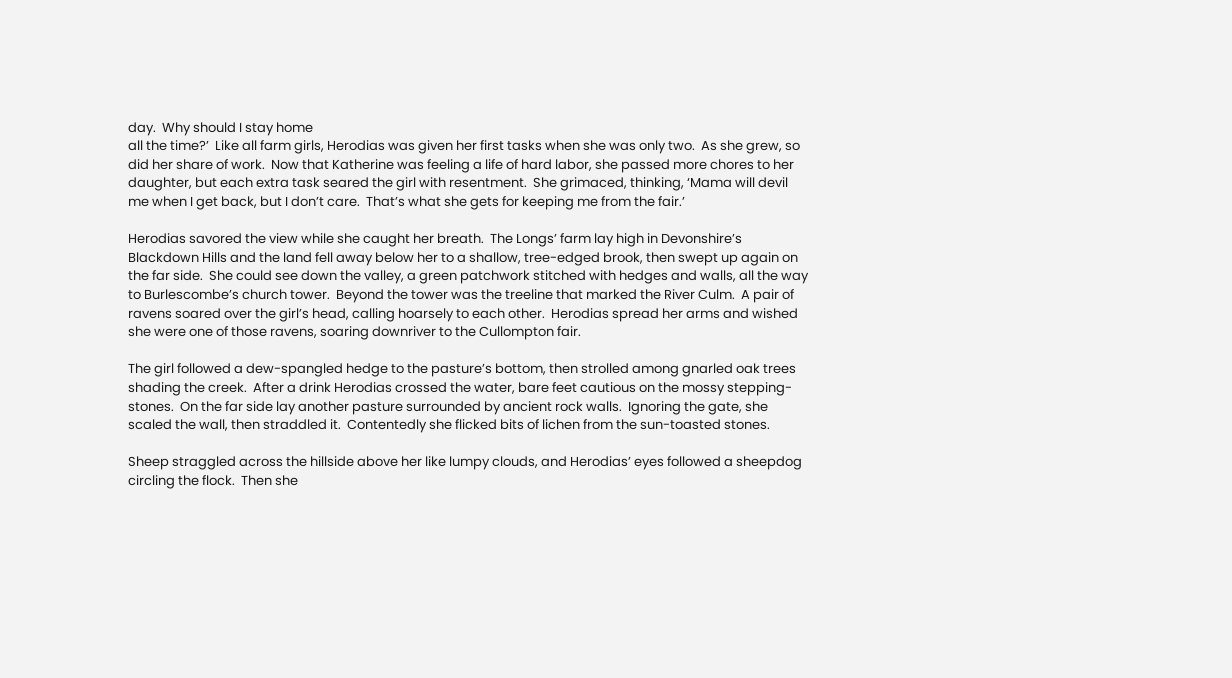day.  Why should I stay home
all the time?’  Like all farm girls, Herodias was given her first tasks when she was only two.  As she grew, so
did her share of work.  Now that Katherine was feeling a life of hard labor, she passed more chores to her
daughter, but each extra task seared the girl with resentment.  She grimaced, thinking, ‘Mama will devil
me when I get back, but I don’t care.  That’s what she gets for keeping me from the fair.’

Herodias savored the view while she caught her breath.  The Longs’ farm lay high in Devonshire’s
Blackdown Hills and the land fell away below her to a shallow, tree-edged brook, then swept up again on
the far side.  She could see down the valley, a green patchwork stitched with hedges and walls, all the way
to Burlescombe’s church tower.  Beyond the tower was the treeline that marked the River Culm.  A pair of
ravens soared over the girl’s head, calling hoarsely to each other.  Herodias spread her arms and wished
she were one of those ravens, soaring downriver to the Cullompton fair.

The girl followed a dew-spangled hedge to the pasture’s bottom, then strolled among gnarled oak trees
shading the creek.  After a drink Herodias crossed the water, bare feet cautious on the mossy stepping-
stones.  On the far side lay another pasture surrounded by ancient rock walls.  Ignoring the gate, she
scaled the wall, then straddled it.  Contentedly she flicked bits of lichen from the sun-toasted stones.

Sheep straggled across the hillside above her like lumpy clouds, and Herodias’ eyes followed a sheepdog
circling the flock.  Then she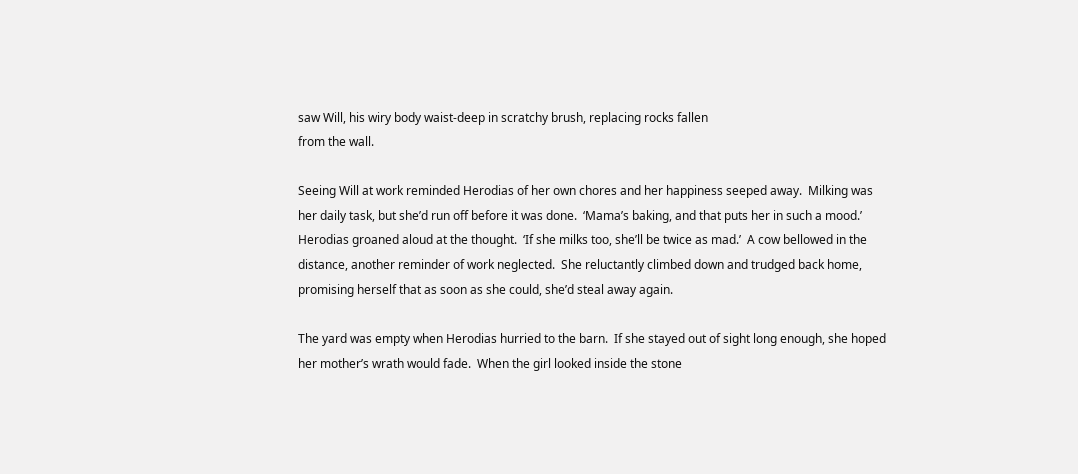saw Will, his wiry body waist-deep in scratchy brush, replacing rocks fallen
from the wall.

Seeing Will at work reminded Herodias of her own chores and her happiness seeped away.  Milking was
her daily task, but she’d run off before it was done.  ‘Mama’s baking, and that puts her in such a mood.’
Herodias groaned aloud at the thought.  ‘If she milks too, she’ll be twice as mad.’  A cow bellowed in the
distance, another reminder of work neglected.  She reluctantly climbed down and trudged back home,
promising herself that as soon as she could, she’d steal away again.

The yard was empty when Herodias hurried to the barn.  If she stayed out of sight long enough, she hoped
her mother’s wrath would fade.  When the girl looked inside the stone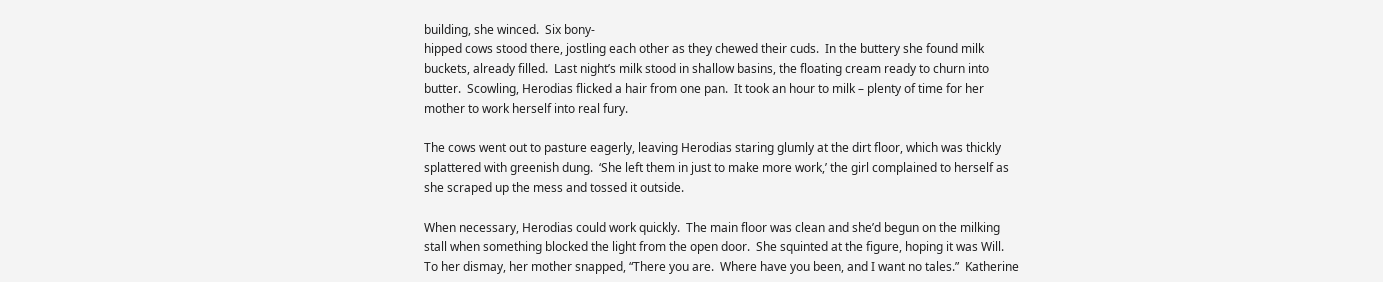building, she winced.  Six bony-
hipped cows stood there, jostling each other as they chewed their cuds.  In the buttery she found milk
buckets, already filled.  Last night’s milk stood in shallow basins, the floating cream ready to churn into
butter.  Scowling, Herodias flicked a hair from one pan.  It took an hour to milk – plenty of time for her
mother to work herself into real fury.

The cows went out to pasture eagerly, leaving Herodias staring glumly at the dirt floor, which was thickly
splattered with greenish dung.  ‘She left them in just to make more work,’ the girl complained to herself as
she scraped up the mess and tossed it outside.

When necessary, Herodias could work quickly.  The main floor was clean and she’d begun on the milking
stall when something blocked the light from the open door.  She squinted at the figure, hoping it was Will.
To her dismay, her mother snapped, “There you are.  Where have you been, and I want no tales.”  Katherine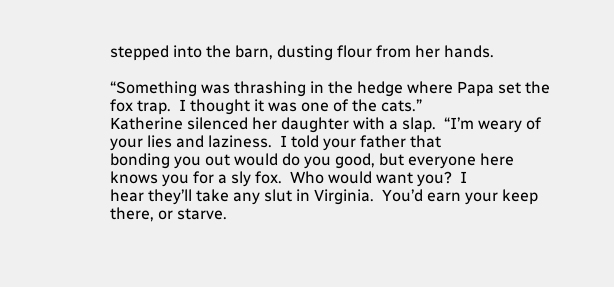stepped into the barn, dusting flour from her hands.

“Something was thrashing in the hedge where Papa set the fox trap.  I thought it was one of the cats.”
Katherine silenced her daughter with a slap.  “I’m weary of your lies and laziness.  I told your father that
bonding you out would do you good, but everyone here knows you for a sly fox.  Who would want you?  I
hear they’ll take any slut in Virginia.  You’d earn your keep there, or starve.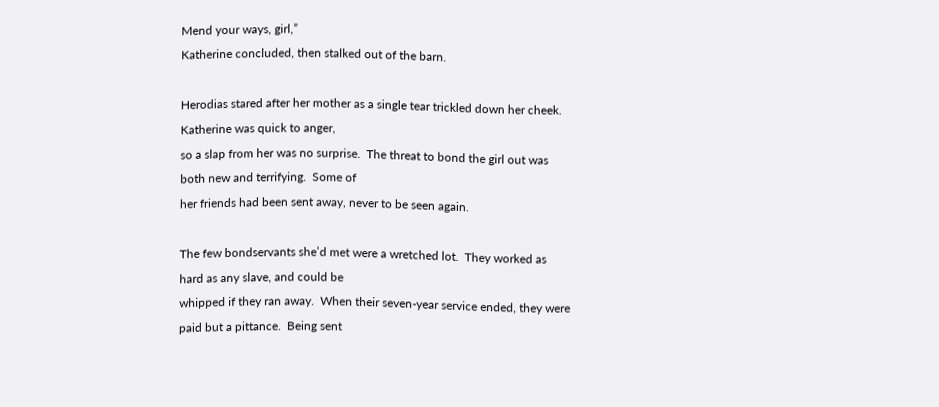Mend your ways, girl,”
Katherine concluded, then stalked out of the barn.

Herodias stared after her mother as a single tear trickled down her cheek.  Katherine was quick to anger,
so a slap from her was no surprise.  The threat to bond the girl out was both new and terrifying.  Some of
her friends had been sent away, never to be seen again.

The few bondservants she’d met were a wretched lot.  They worked as hard as any slave, and could be
whipped if they ran away.  When their seven-year service ended, they were paid but a pittance.  Being sent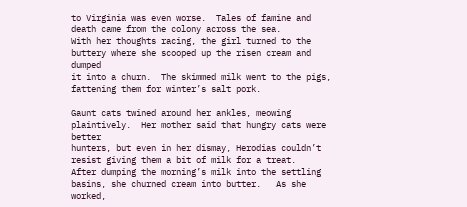to Virginia was even worse.  Tales of famine and death came from the colony across the sea.
With her thoughts racing, the girl turned to the buttery where she scooped up the risen cream and dumped
it into a churn.  The skimmed milk went to the pigs, fattening them for winter’s salt pork.

Gaunt cats twined around her ankles, meowing plaintively.  Her mother said that hungry cats were better
hunters, but even in her dismay, Herodias couldn’t resist giving them a bit of milk for a treat.
After dumping the morning’s milk into the settling basins, she churned cream into butter.   As she worked,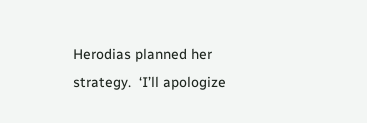Herodias planned her strategy.  ‘I’ll apologize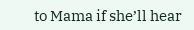to Mama if she’ll hear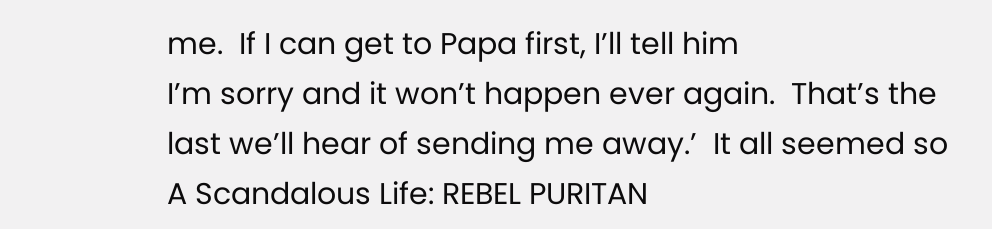me.  If I can get to Papa first, I’ll tell him
I’m sorry and it won’t happen ever again.  That’s the last we’ll hear of sending me away.’  It all seemed so
A Scandalous Life: REBEL PURITAN